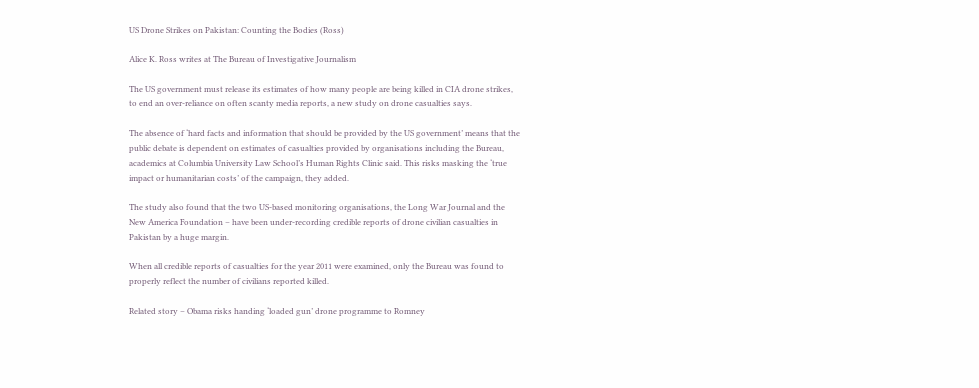US Drone Strikes on Pakistan: Counting the Bodies (Ross)

Alice K. Ross writes at The Bureau of Investigative Journalism

The US government must release its estimates of how many people are being killed in CIA drone strikes, to end an over-reliance on often scanty media reports, a new study on drone casualties says.

The absence of ‘hard facts and information that should be provided by the US government’ means that the public debate is dependent on estimates of casualties provided by organisations including the Bureau, academics at Columbia University Law School’s Human Rights Clinic said. This risks masking the ‘true impact or humanitarian costs’ of the campaign, they added.

The study also found that the two US-based monitoring organisations, the Long War Journal and the New America Foundation – have been under-recording credible reports of drone civilian casualties in Pakistan by a huge margin.

When all credible reports of casualties for the year 2011 were examined, only the Bureau was found to properly reflect the number of civilians reported killed.

Related story – Obama risks handing ‘loaded gun’ drone programme to Romney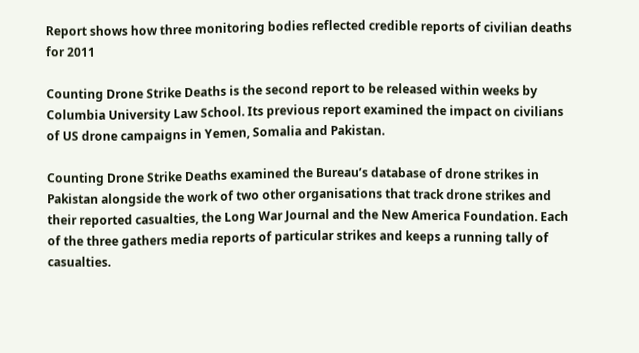Report shows how three monitoring bodies reflected credible reports of civilian deaths for 2011

Counting Drone Strike Deaths is the second report to be released within weeks by Columbia University Law School. Its previous report examined the impact on civilians of US drone campaigns in Yemen, Somalia and Pakistan.

Counting Drone Strike Deaths examined the Bureau’s database of drone strikes in Pakistan alongside the work of two other organisations that track drone strikes and their reported casualties, the Long War Journal and the New America Foundation. Each of the three gathers media reports of particular strikes and keeps a running tally of casualties.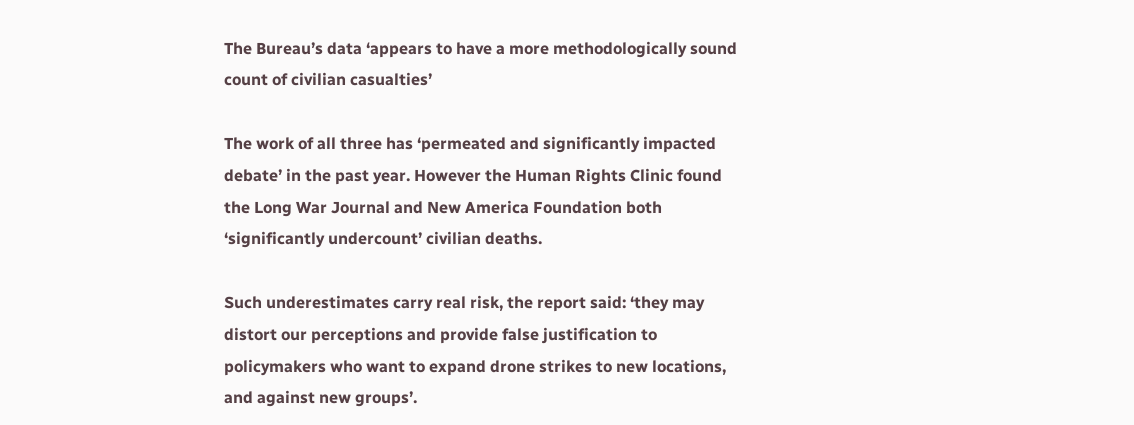The Bureau’s data ‘appears to have a more methodologically sound count of civilian casualties’

The work of all three has ‘permeated and significantly impacted debate’ in the past year. However the Human Rights Clinic found the Long War Journal and New America Foundation both ‘significantly undercount’ civilian deaths.

Such underestimates carry real risk, the report said: ‘they may distort our perceptions and provide false justification to policymakers who want to expand drone strikes to new locations, and against new groups’.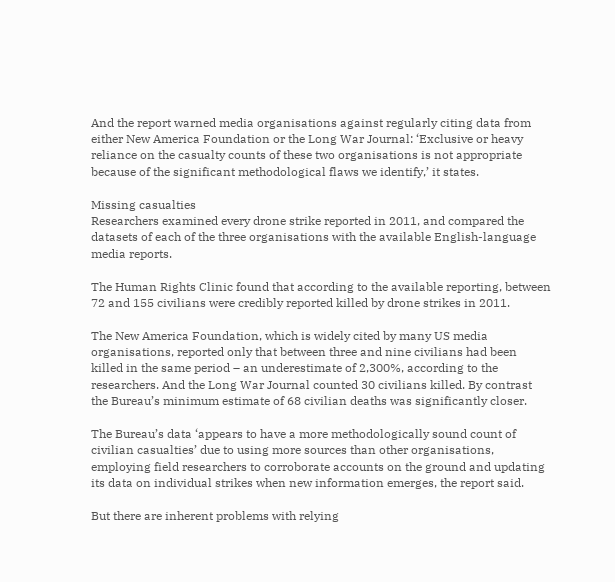And the report warned media organisations against regularly citing data from either New America Foundation or the Long War Journal: ‘Exclusive or heavy reliance on the casualty counts of these two organisations is not appropriate because of the significant methodological flaws we identify,’ it states.

Missing casualties
Researchers examined every drone strike reported in 2011, and compared the datasets of each of the three organisations with the available English-language media reports.

The Human Rights Clinic found that according to the available reporting, between 72 and 155 civilians were credibly reported killed by drone strikes in 2011.

The New America Foundation, which is widely cited by many US media organisations, reported only that between three and nine civilians had been killed in the same period – an underestimate of 2,300%, according to the researchers. And the Long War Journal counted 30 civilians killed. By contrast the Bureau’s minimum estimate of 68 civilian deaths was significantly closer.

The Bureau’s data ‘appears to have a more methodologically sound count of civilian casualties’ due to using more sources than other organisations, employing field researchers to corroborate accounts on the ground and updating its data on individual strikes when new information emerges, the report said.

But there are inherent problems with relying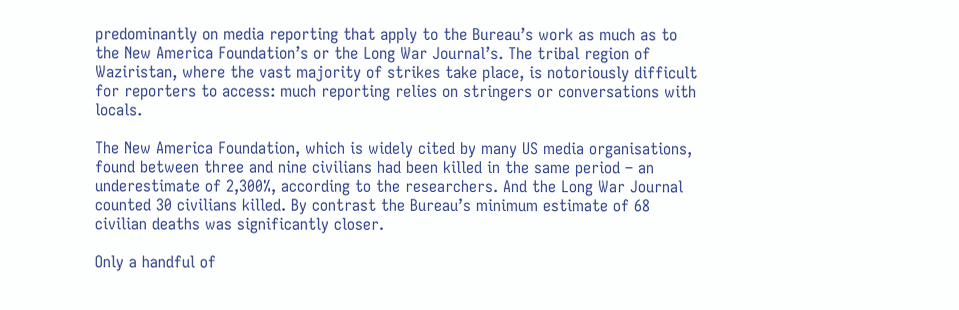predominantly on media reporting that apply to the Bureau’s work as much as to the New America Foundation’s or the Long War Journal’s. The tribal region of Waziristan, where the vast majority of strikes take place, is notoriously difficult for reporters to access: much reporting relies on stringers or conversations with locals.

The New America Foundation, which is widely cited by many US media organisations, found between three and nine civilians had been killed in the same period – an underestimate of 2,300%, according to the researchers. And the Long War Journal counted 30 civilians killed. By contrast the Bureau’s minimum estimate of 68 civilian deaths was significantly closer.

Only a handful of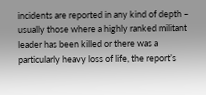incidents are reported in any kind of depth – usually those where a highly ranked militant leader has been killed or there was a particularly heavy loss of life, the report’s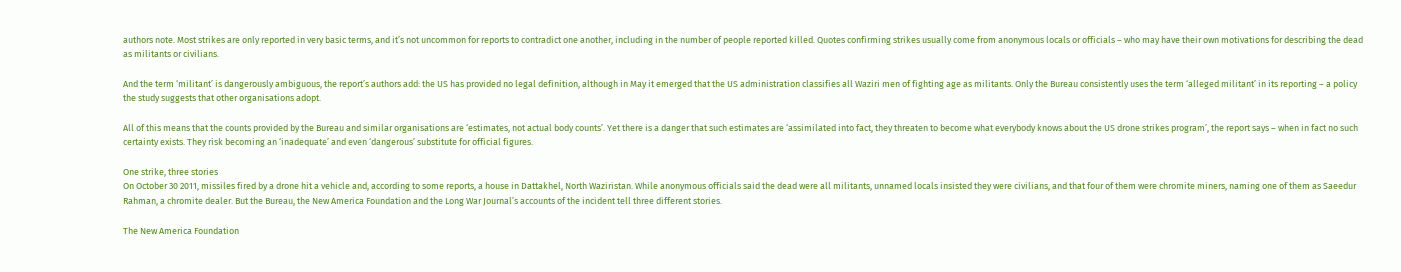authors note. Most strikes are only reported in very basic terms, and it’s not uncommon for reports to contradict one another, including in the number of people reported killed. Quotes confirming strikes usually come from anonymous locals or officials – who may have their own motivations for describing the dead as militants or civilians.

And the term ‘militant’ is dangerously ambiguous, the report’s authors add: the US has provided no legal definition, although in May it emerged that the US administration classifies all Waziri men of fighting age as militants. Only the Bureau consistently uses the term ‘alleged militant’ in its reporting – a policy the study suggests that other organisations adopt.

All of this means that the counts provided by the Bureau and similar organisations are ‘estimates, not actual body counts’. Yet there is a danger that such estimates are ‘assimilated into fact, they threaten to become what everybody knows about the US drone strikes program’, the report says – when in fact no such certainty exists. They risk becoming an ‘inadequate’ and even ‘dangerous’ substitute for official figures.

One strike, three stories
On October 30 2011, missiles fired by a drone hit a vehicle and, according to some reports, a house in Dattakhel, North Waziristan. While anonymous officials said the dead were all militants, unnamed locals insisted they were civilians, and that four of them were chromite miners, naming one of them as Saeedur Rahman, a chromite dealer. But the Bureau, the New America Foundation and the Long War Journal’s accounts of the incident tell three different stories.

The New America Foundation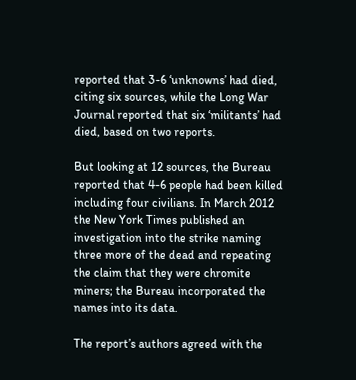reported that 3-6 ‘unknowns’ had died, citing six sources, while the Long War Journal reported that six ‘militants’ had died, based on two reports.

But looking at 12 sources, the Bureau reported that 4-6 people had been killed including four civilians. In March 2012 the New York Times published an investigation into the strike naming three more of the dead and repeating the claim that they were chromite miners; the Bureau incorporated the names into its data.

The report’s authors agreed with the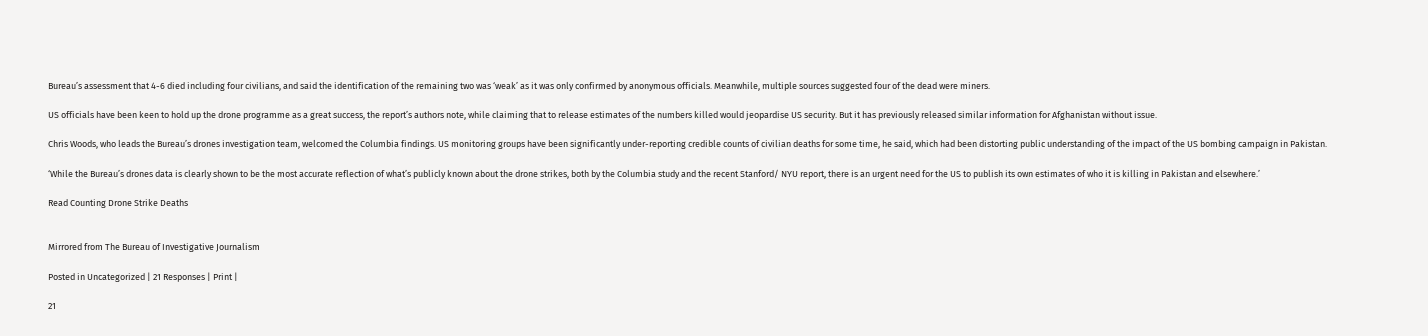Bureau’s assessment that 4-6 died including four civilians, and said the identification of the remaining two was ‘weak’ as it was only confirmed by anonymous officials. Meanwhile, multiple sources suggested four of the dead were miners.

US officials have been keen to hold up the drone programme as a great success, the report’s authors note, while claiming that to release estimates of the numbers killed would jeopardise US security. But it has previously released similar information for Afghanistan without issue.

Chris Woods, who leads the Bureau’s drones investigation team, welcomed the Columbia findings. US monitoring groups have been significantly under-reporting credible counts of civilian deaths for some time, he said, which had been distorting public understanding of the impact of the US bombing campaign in Pakistan.

‘While the Bureau’s drones data is clearly shown to be the most accurate reflection of what’s publicly known about the drone strikes, both by the Columbia study and the recent Stanford/ NYU report, there is an urgent need for the US to publish its own estimates of who it is killing in Pakistan and elsewhere.’

Read Counting Drone Strike Deaths


Mirrored from The Bureau of Investigative Journalism

Posted in Uncategorized | 21 Responses | Print |

21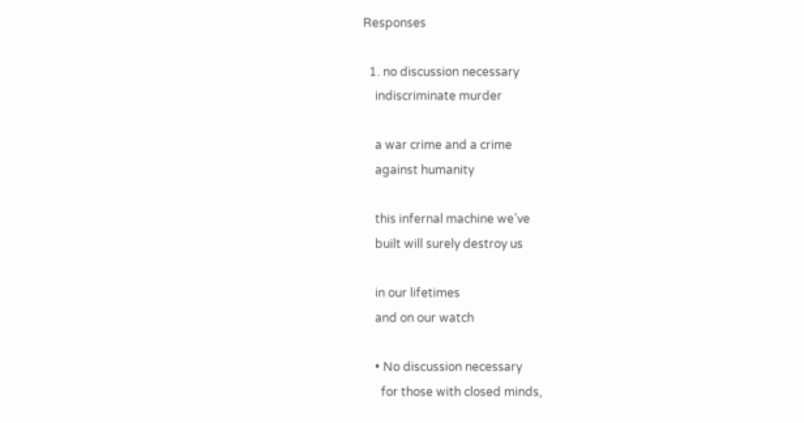Responses

  1. no discussion necessary
    indiscriminate murder

    a war crime and a crime
    against humanity

    this infernal machine we’ve
    built will surely destroy us

    in our lifetimes
    and on our watch

    • No discussion necessary
      for those with closed minds,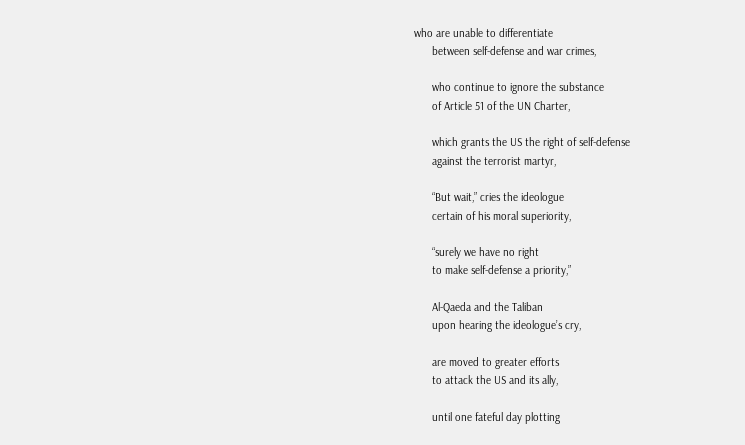who are unable to differentiate
      between self-defense and war crimes,

      who continue to ignore the substance
      of Article 51 of the UN Charter,

      which grants the US the right of self-defense
      against the terrorist martyr,

      “But wait,” cries the ideologue
      certain of his moral superiority,

      “surely we have no right
      to make self-defense a priority,”

      Al-Qaeda and the Taliban
      upon hearing the ideologue’s cry,

      are moved to greater efforts
      to attack the US and its ally,

      until one fateful day plotting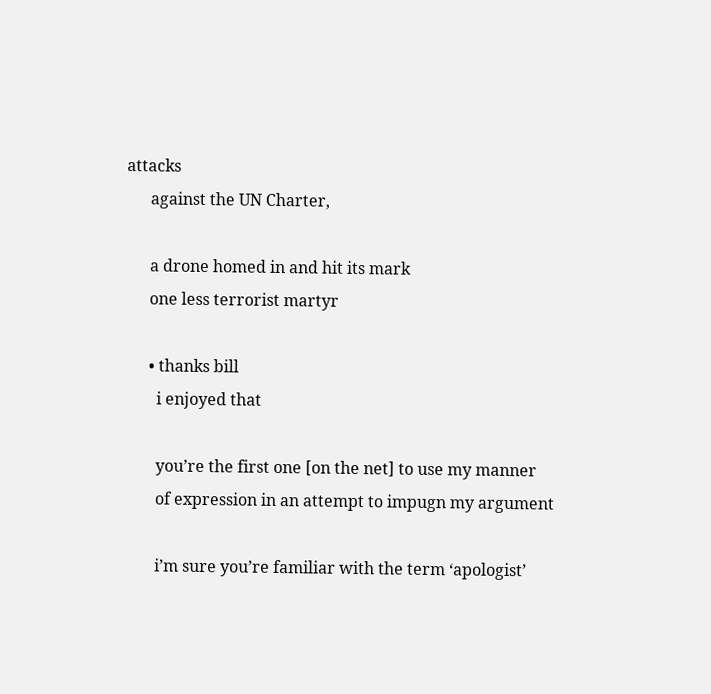attacks
      against the UN Charter,

      a drone homed in and hit its mark
      one less terrorist martyr

      • thanks bill
        i enjoyed that

        you’re the first one [on the net] to use my manner
        of expression in an attempt to impugn my argument

        i’m sure you’re familiar with the term ‘apologist’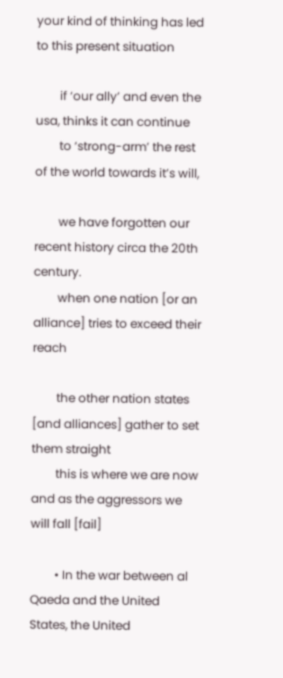your kind of thinking has led to this present situation

        if ‘our ally’ and even the usa, thinks it can continue
        to ‘strong-arm’ the rest of the world towards it’s will,

        we have forgotten our recent history circa the 20th century.
        when one nation [or an alliance] tries to exceed their reach

        the other nation states [and alliances] gather to set them straight
        this is where we are now and as the aggressors we will fall [fail]

        • In the war between al Qaeda and the United States, the United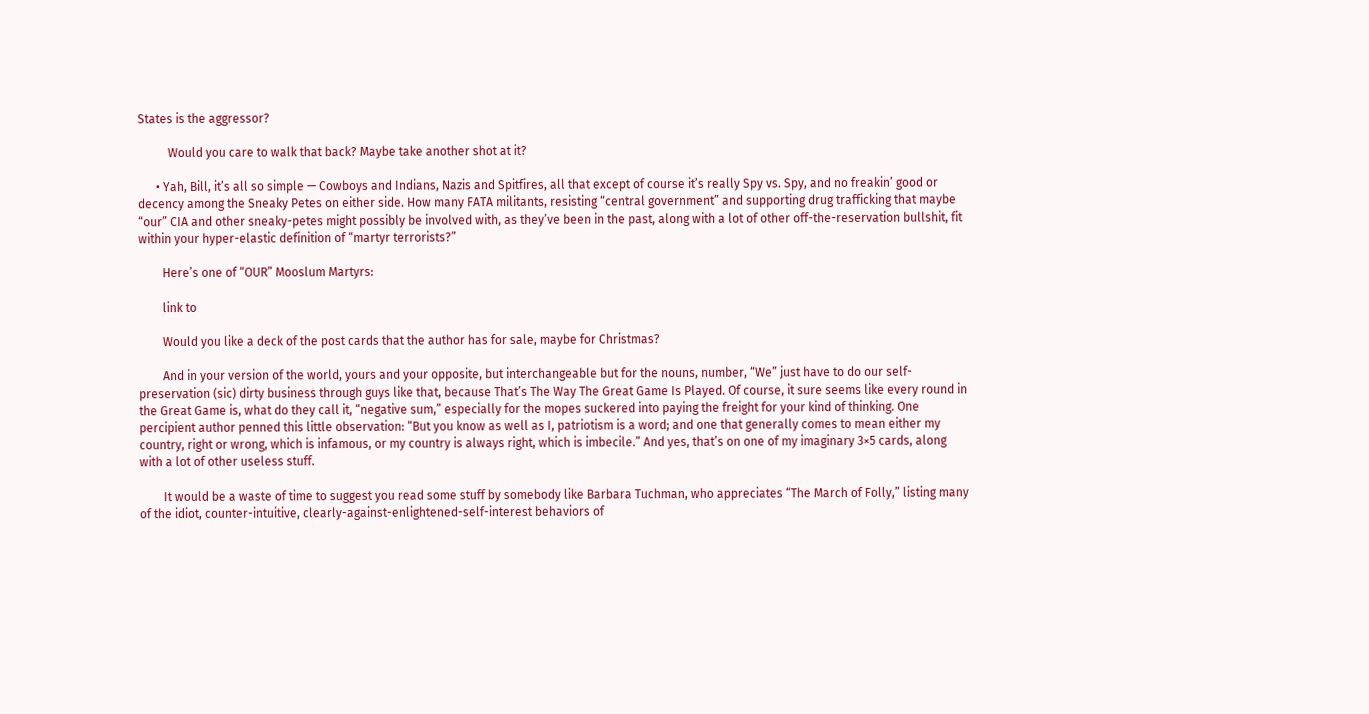States is the aggressor?

          Would you care to walk that back? Maybe take another shot at it?

      • Yah, Bill, it’s all so simple — Cowboys and Indians, Nazis and Spitfires, all that except of course it’s really Spy vs. Spy, and no freakin’ good or decency among the Sneaky Petes on either side. How many FATA militants, resisting “central government” and supporting drug trafficking that maybe “our” CIA and other sneaky-petes might possibly be involved with, as they’ve been in the past, along with a lot of other off-the-reservation bullshit, fit within your hyper-elastic definition of “martyr terrorists?”

        Here’s one of “OUR” Mooslum Martyrs:

        link to

        Would you like a deck of the post cards that the author has for sale, maybe for Christmas?

        And in your version of the world, yours and your opposite, but interchangeable but for the nouns, number, “We” just have to do our self-preservation (sic) dirty business through guys like that, because That’s The Way The Great Game Is Played. Of course, it sure seems like every round in the Great Game is, what do they call it, “negative sum,” especially for the mopes suckered into paying the freight for your kind of thinking. One percipient author penned this little observation: “But you know as well as I, patriotism is a word; and one that generally comes to mean either my country, right or wrong, which is infamous, or my country is always right, which is imbecile.” And yes, that’s on one of my imaginary 3×5 cards, along with a lot of other useless stuff.

        It would be a waste of time to suggest you read some stuff by somebody like Barbara Tuchman, who appreciates “The March of Folly,” listing many of the idiot, counter-intuitive, clearly-against-enlightened-self-interest behaviors of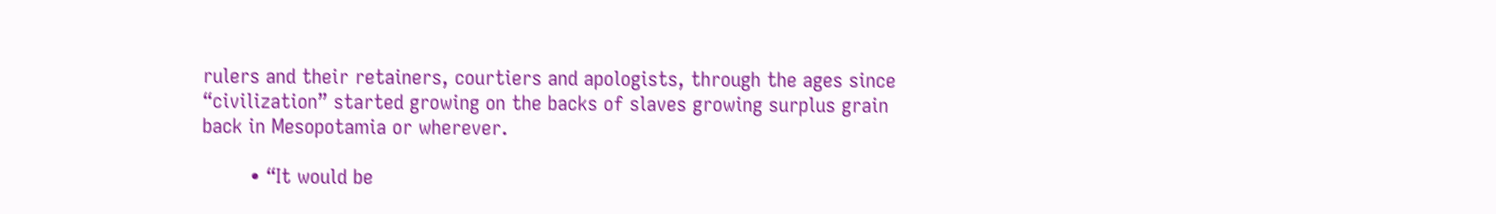rulers and their retainers, courtiers and apologists, through the ages since “civilization” started growing on the backs of slaves growing surplus grain back in Mesopotamia or wherever.

        • “It would be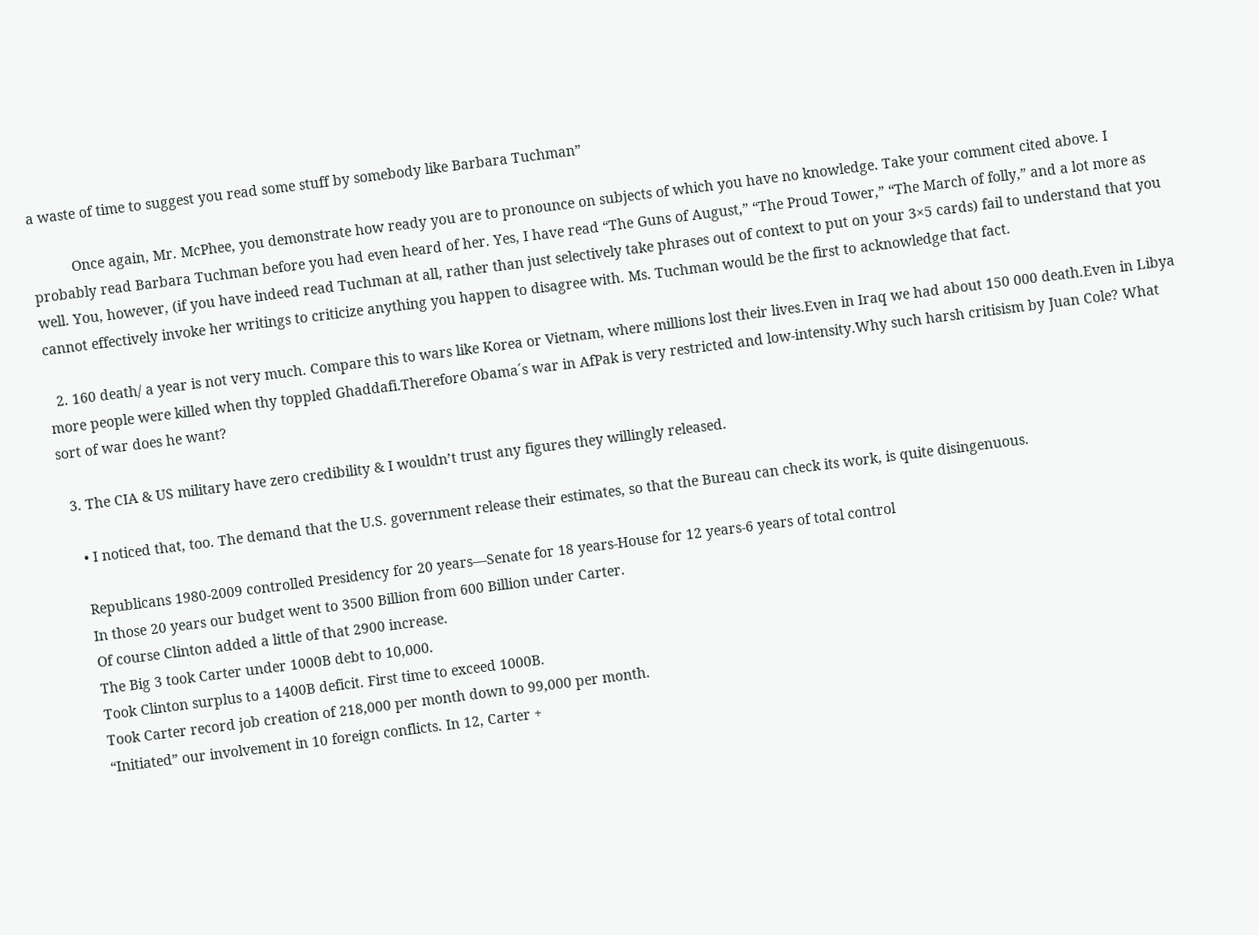a waste of time to suggest you read some stuff by somebody like Barbara Tuchman”

          Once again, Mr. McPhee, you demonstrate how ready you are to pronounce on subjects of which you have no knowledge. Take your comment cited above. I probably read Barbara Tuchman before you had even heard of her. Yes, I have read “The Guns of August,” “The Proud Tower,” “The March of folly,” and a lot more as well. You, however, (if you have indeed read Tuchman at all, rather than just selectively take phrases out of context to put on your 3×5 cards) fail to understand that you cannot effectively invoke her writings to criticize anything you happen to disagree with. Ms. Tuchman would be the first to acknowledge that fact.

  2. 160 death/ a year is not very much. Compare this to wars like Korea or Vietnam, where millions lost their lives.Even in Iraq we had about 150 000 death.Even in Libya more people were killed when thy toppled Ghaddafi.Therefore Obama´s war in AfPak is very restricted and low-intensity.Why such harsh critisism by Juan Cole? What sort of war does he want?

  3. The CIA & US military have zero credibility & I wouldn’t trust any figures they willingly released.

    • I noticed that, too. The demand that the U.S. government release their estimates, so that the Bureau can check its work, is quite disingenuous.

    Republicans 1980-2009 controlled Presidency for 20 years—Senate for 18 years-House for 12 years-6 years of total control
    In those 20 years our budget went to 3500 Billion from 600 Billion under Carter.
    Of course Clinton added a little of that 2900 increase.
    The Big 3 took Carter under 1000B debt to 10,000.
    Took Clinton surplus to a 1400B deficit. First time to exceed 1000B.
    Took Carter record job creation of 218,000 per month down to 99,000 per month.
    “Initiated” our involvement in 10 foreign conflicts. In 12, Carter +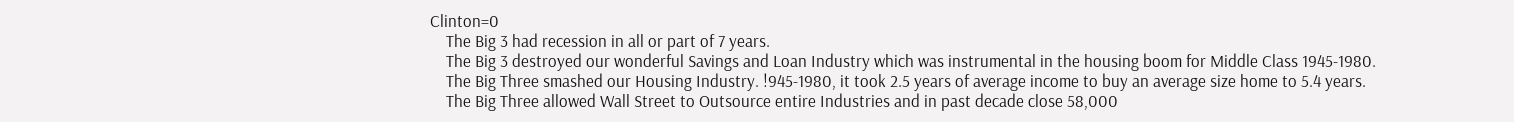Clinton=0
    The Big 3 had recession in all or part of 7 years.
    The Big 3 destroyed our wonderful Savings and Loan Industry which was instrumental in the housing boom for Middle Class 1945-1980.
    The Big Three smashed our Housing Industry. !945-1980, it took 2.5 years of average income to buy an average size home to 5.4 years.
    The Big Three allowed Wall Street to Outsource entire Industries and in past decade close 58,000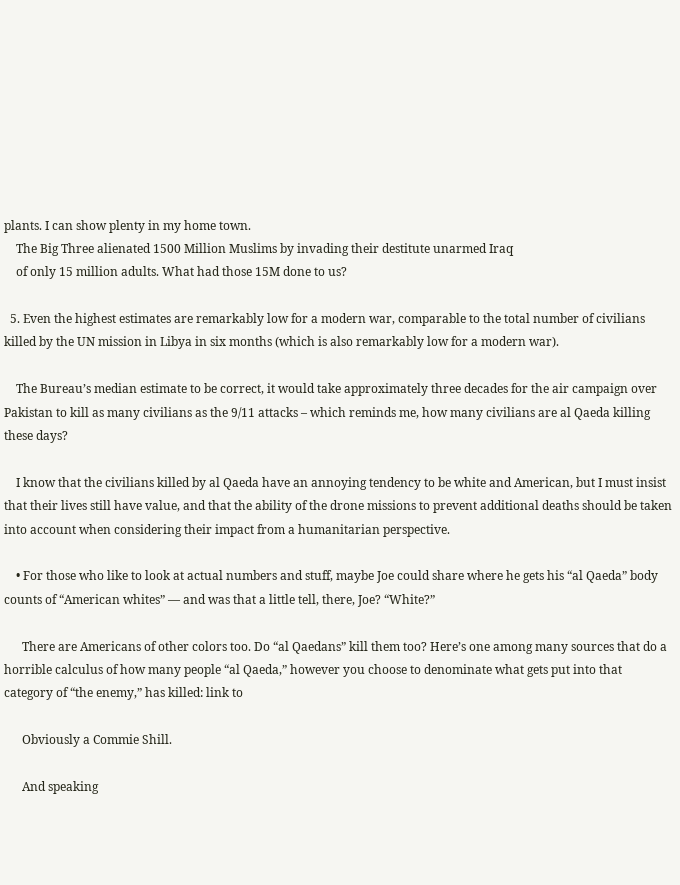plants. I can show plenty in my home town.
    The Big Three alienated 1500 Million Muslims by invading their destitute unarmed Iraq
    of only 15 million adults. What had those 15M done to us?

  5. Even the highest estimates are remarkably low for a modern war, comparable to the total number of civilians killed by the UN mission in Libya in six months (which is also remarkably low for a modern war).

    The Bureau’s median estimate to be correct, it would take approximately three decades for the air campaign over Pakistan to kill as many civilians as the 9/11 attacks – which reminds me, how many civilians are al Qaeda killing these days?

    I know that the civilians killed by al Qaeda have an annoying tendency to be white and American, but I must insist that their lives still have value, and that the ability of the drone missions to prevent additional deaths should be taken into account when considering their impact from a humanitarian perspective.

    • For those who like to look at actual numbers and stuff, maybe Joe could share where he gets his “al Qaeda” body counts of “American whites” — and was that a little tell, there, Joe? “White?”

      There are Americans of other colors too. Do “al Qaedans” kill them too? Here’s one among many sources that do a horrible calculus of how many people “al Qaeda,” however you choose to denominate what gets put into that category of “the enemy,” has killed: link to

      Obviously a Commie Shill.

      And speaking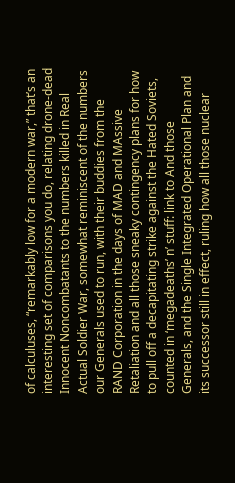of calculuses, “remarkably low for a modern war,” that’s an interesting set of comparisons you do, relating drone-dead Innocent Noncombatants to the numbers killed in Real Actual Soldier War, somewhat reminiscent of the numbers our Generals used to run, with their buddies from the RAND Corporation in the days of MAD and MAssive Retaliation and all those sneaky contingency plans for how to pull off a decapitating strike against the Hated Soviets, counted in ‘megadeaths’ n’ stuff: link to And those Generals, and the Single Integrated Operational Plan and its successor still in effect, ruling how all those nuclear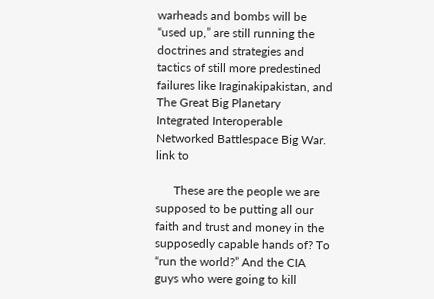warheads and bombs will be “used up,” are still running the doctrines and strategies and tactics of still more predestined failures like Iraginakipakistan, and The Great Big Planetary Integrated Interoperable Networked Battlespace Big War. link to

      These are the people we are supposed to be putting all our faith and trust and money in the supposedly capable hands of? To “run the world?” And the CIA guys who were going to kill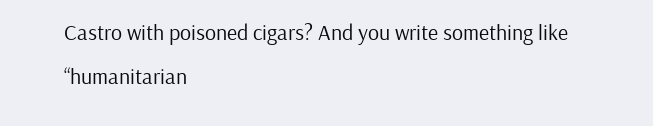Castro with poisoned cigars? And you write something like “humanitarian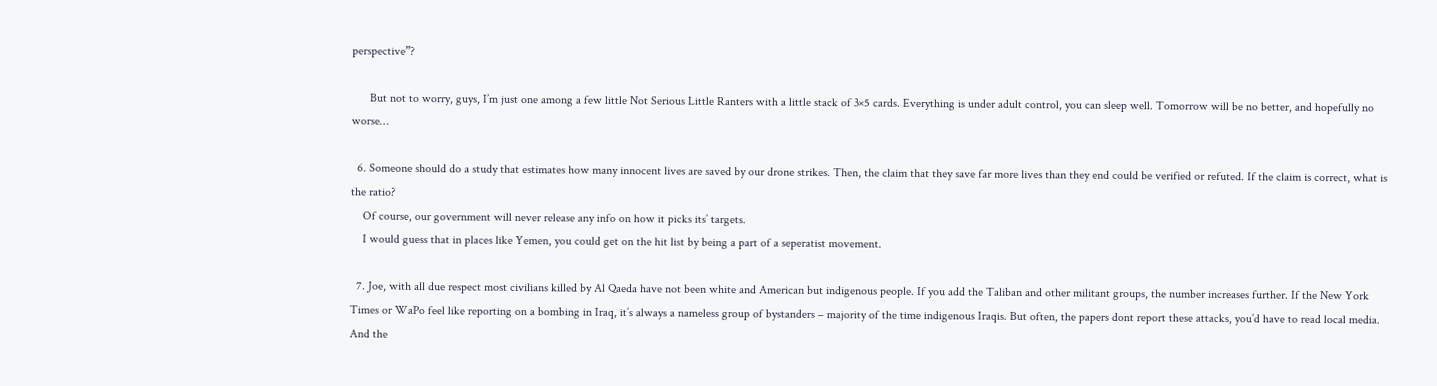perspective”?

      But not to worry, guys, I’m just one among a few little Not Serious Little Ranters with a little stack of 3×5 cards. Everything is under adult control, you can sleep well. Tomorrow will be no better, and hopefully no worse…

  6. Someone should do a study that estimates how many innocent lives are saved by our drone strikes. Then, the claim that they save far more lives than they end could be verified or refuted. If the claim is correct, what is the ratio?
    Of course, our government will never release any info on how it picks its’ targets.
    I would guess that in places like Yemen, you could get on the hit list by being a part of a seperatist movement.

  7. Joe, with all due respect most civilians killed by Al Qaeda have not been white and American but indigenous people. If you add the Taliban and other militant groups, the number increases further. If the New York Times or WaPo feel like reporting on a bombing in Iraq, it’s always a nameless group of bystanders – majority of the time indigenous Iraqis. But often, the papers dont report these attacks, you’d have to read local media. And the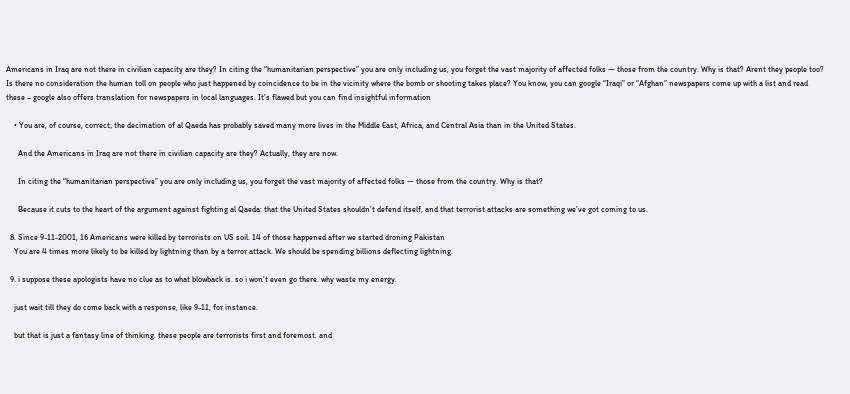Americans in Iraq are not there in civilian capacity are they? In citing the “humanitarian perspective” you are only including us, you forget the vast majority of affected folks — those from the country. Why is that? Arent they people too? Is there no consideration the human toll on people who just happened by coincidence to be in the vicinity where the bomb or shooting takes place? You know, you can google “Iraqi” or “Afghan” newspapers come up with a list and read these – google also offers translation for newspapers in local languages. It’s flawed but you can find insightful information

    • You are, of course, correct; the decimation of al Qaeda has probably saved many more lives in the Middle East, Africa, and Central Asia than in the United States.

      And the Americans in Iraq are not there in civilian capacity are they? Actually, they are now.

      In citing the “humanitarian perspective” you are only including us, you forget the vast majority of affected folks — those from the country. Why is that?

      Because it cuts to the heart of the argument against fighting al Qaeda: that the United States shouldn’t defend itself, and that terrorist attacks are something we’ve got coming to us.

  8. Since 9-11-2001, 16 Americans were killed by terrorists on US soil. 14 of those happened after we started droning Pakistan
    You are 4 times more likely to be killed by lightning than by a terror attack. We should be spending billions deflecting lightning.

  9. i suppose these apologists have no clue as to what blowback is. so i won’t even go there. why waste my energy.

    just wait till they do come back with a response, like 9-11, for instance.

    but that is just a fantasy line of thinking. these people are terrorists first and foremost. and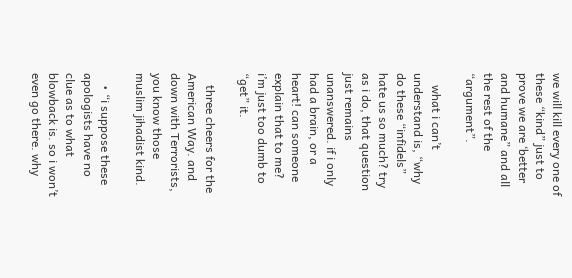we will kill every one of these “kind” just to prove we are ‘better and humane” and all the rest of the “argument”.

    what i can’t understand is, “why do these “infidels” hate us so much? try as i do, that question just remains unanswered. if i only had a brain, or a heart! can someone explain that to me? i’m just too dumb to “get” it.

    three cheers for the American Way. and down with Terrorists, you know those muslim jihadist kind.

    • “i suppose these apologists have no clue as to what blowback is. so i won’t even go there. why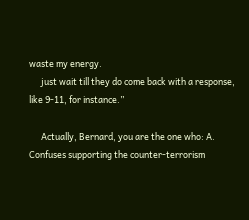waste my energy.
      just wait till they do come back with a response, like 9-11, for instance.”

      Actually, Bernard, you are the one who: A. Confuses supporting the counter-terrorism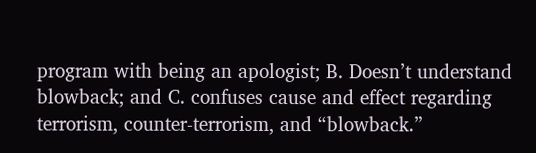program with being an apologist; B. Doesn’t understand blowback; and C. confuses cause and effect regarding terrorism, counter-terrorism, and “blowback.”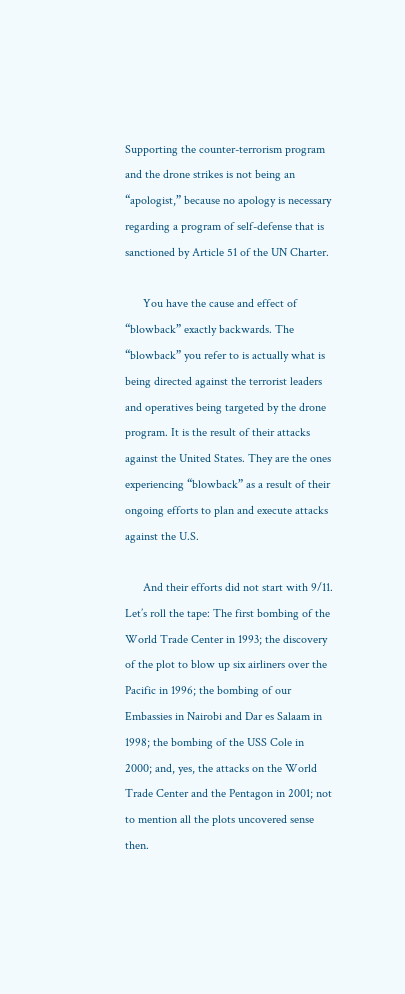Supporting the counter-terrorism program and the drone strikes is not being an “apologist,” because no apology is necessary regarding a program of self-defense that is sanctioned by Article 51 of the UN Charter.

      You have the cause and effect of “blowback” exactly backwards. The “blowback” you refer to is actually what is being directed against the terrorist leaders and operatives being targeted by the drone program. It is the result of their attacks against the United States. They are the ones experiencing “blowback” as a result of their ongoing efforts to plan and execute attacks against the U.S.

      And their efforts did not start with 9/11. Let’s roll the tape: The first bombing of the World Trade Center in 1993; the discovery of the plot to blow up six airliners over the Pacific in 1996; the bombing of our Embassies in Nairobi and Dar es Salaam in 1998; the bombing of the USS Cole in 2000; and, yes, the attacks on the World Trade Center and the Pentagon in 2001; not to mention all the plots uncovered sense then.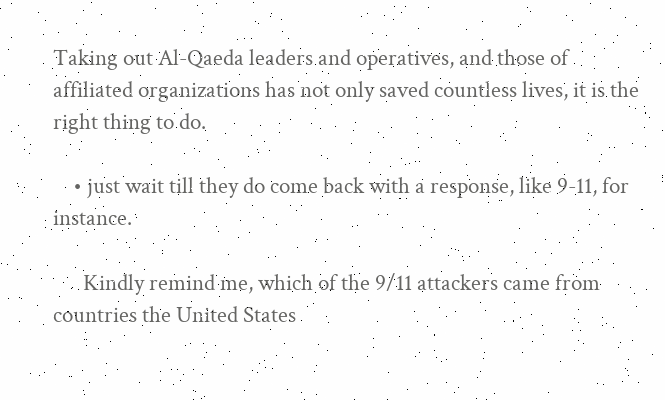Taking out Al-Qaeda leaders and operatives, and those of affiliated organizations has not only saved countless lives, it is the right thing to do.

    • just wait till they do come back with a response, like 9-11, for instance.

      Kindly remind me, which of the 9/11 attackers came from countries the United States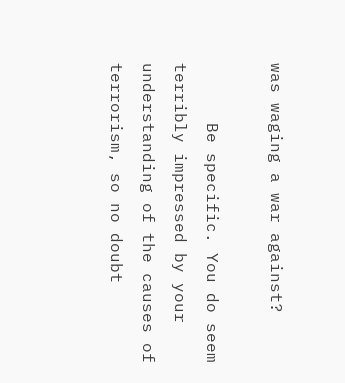was waging a war against?

      Be specific. You do seem terribly impressed by your understanding of the causes of terrorism, so no doubt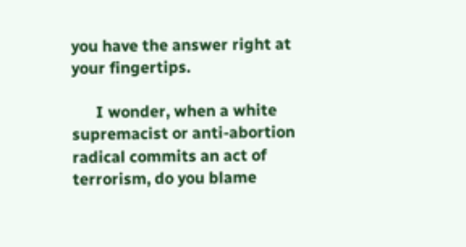you have the answer right at your fingertips.

      I wonder, when a white supremacist or anti-abortion radical commits an act of terrorism, do you blame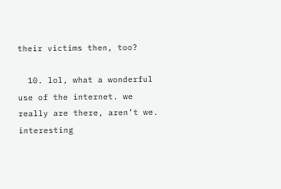their victims then, too?

  10. lol, what a wonderful use of the internet. we really are there, aren’t we. interesting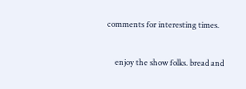comments for interesting times.

    enjoy the show folks. bread and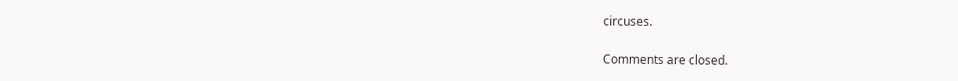circuses.

Comments are closed.